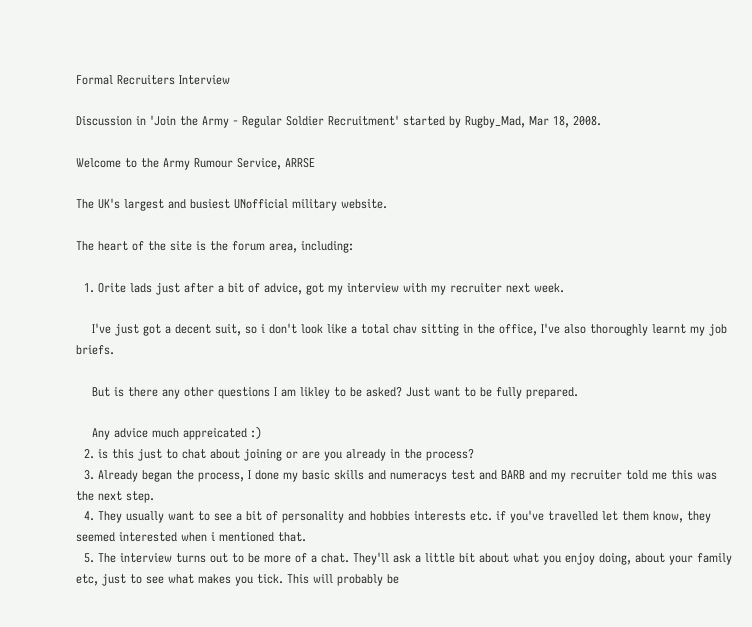Formal Recruiters Interview

Discussion in 'Join the Army - Regular Soldier Recruitment' started by Rugby_Mad, Mar 18, 2008.

Welcome to the Army Rumour Service, ARRSE

The UK's largest and busiest UNofficial military website.

The heart of the site is the forum area, including:

  1. Orite lads just after a bit of advice, got my interview with my recruiter next week.

    I've just got a decent suit, so i don't look like a total chav sitting in the office, I've also thoroughly learnt my job briefs.

    But is there any other questions I am likley to be asked? Just want to be fully prepared.

    Any advice much appreicated :)
  2. is this just to chat about joining or are you already in the process?
  3. Already began the process, I done my basic skills and numeracys test and BARB and my recruiter told me this was the next step.
  4. They usually want to see a bit of personality and hobbies interests etc. if you've travelled let them know, they seemed interested when i mentioned that.
  5. The interview turns out to be more of a chat. They'll ask a little bit about what you enjoy doing, about your family etc, just to see what makes you tick. This will probably be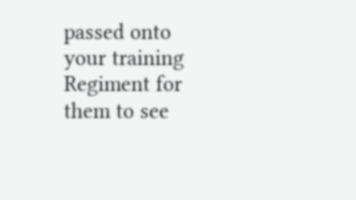passed onto your training Regiment for them to see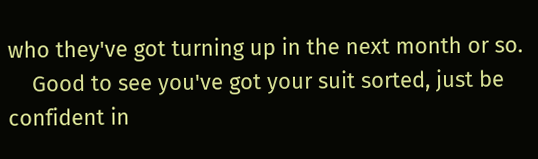who they've got turning up in the next month or so.
    Good to see you've got your suit sorted, just be confident in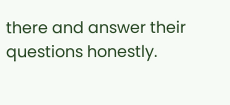there and answer their questions honestly.